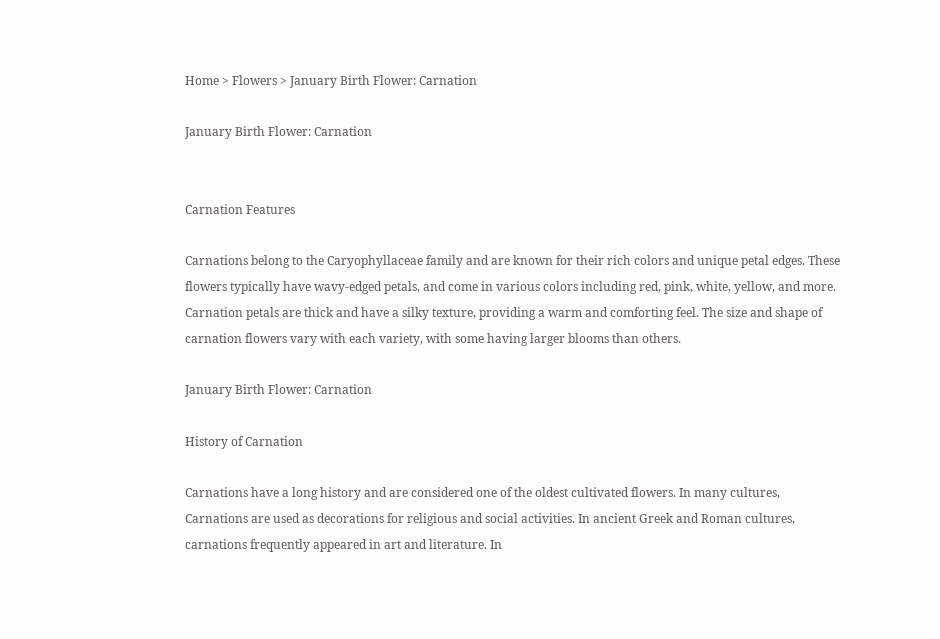Home > Flowers > January Birth Flower: Carnation

January Birth Flower: Carnation


Carnation Features

Carnations belong to the Caryophyllaceae family and are known for their rich colors and unique petal edges. These flowers typically have wavy-edged petals, and come in various colors including red, pink, white, yellow, and more. Carnation petals are thick and have a silky texture, providing a warm and comforting feel. The size and shape of carnation flowers vary with each variety, with some having larger blooms than others.

January Birth Flower: Carnation

History of Carnation

Carnations have a long history and are considered one of the oldest cultivated flowers. In many cultures, Carnations are used as decorations for religious and social activities. In ancient Greek and Roman cultures, carnations frequently appeared in art and literature. In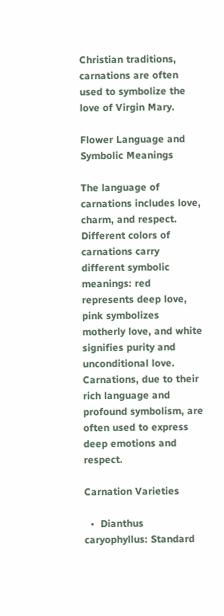Christian traditions, carnations are often used to symbolize the love of Virgin Mary.

Flower Language and Symbolic Meanings

The language of carnations includes love, charm, and respect. Different colors of carnations carry different symbolic meanings: red represents deep love, pink symbolizes motherly love, and white signifies purity and unconditional love. Carnations, due to their rich language and profound symbolism, are often used to express deep emotions and respect.

Carnation Varieties

  •  Dianthus caryophyllus: Standard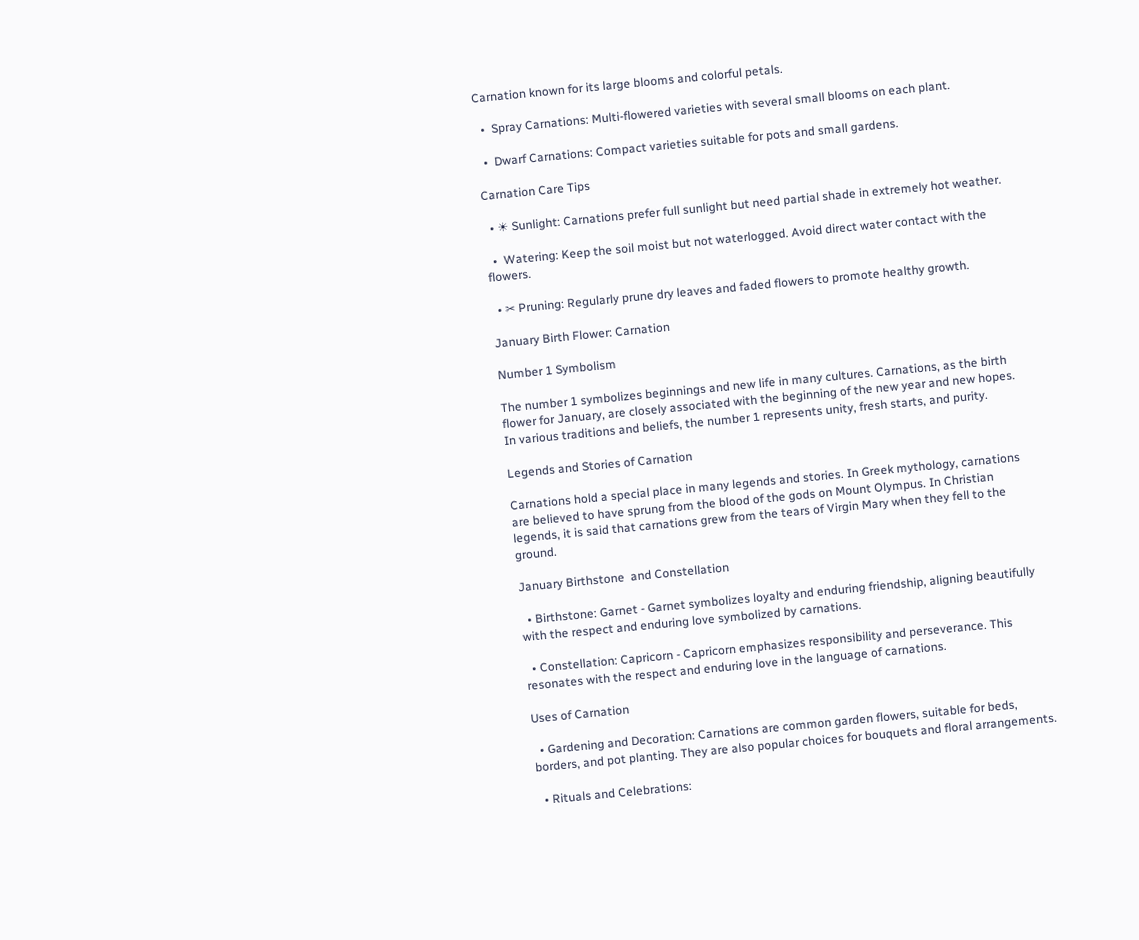Carnation known for its large blooms and colorful petals.

  •  Spray Carnations: Multi-flowered varieties with several small blooms on each plant.

  •  Dwarf Carnations: Compact varieties suitable for pots and small gardens.

Carnation Care Tips

  • ☀ Sunlight: Carnations prefer full sunlight but need partial shade in extremely hot weather.

  •  Watering: Keep the soil moist but not waterlogged. Avoid direct water contact with the flowers.

  • ✂ Pruning: Regularly prune dry leaves and faded flowers to promote healthy growth.

January Birth Flower: Carnation

Number 1 Symbolism

The number 1 symbolizes beginnings and new life in many cultures. Carnations, as the birth flower for January, are closely associated with the beginning of the new year and new hopes. In various traditions and beliefs, the number 1 represents unity, fresh starts, and purity.

Legends and Stories of Carnation

Carnations hold a special place in many legends and stories. In Greek mythology, carnations are believed to have sprung from the blood of the gods on Mount Olympus. In Christian legends, it is said that carnations grew from the tears of Virgin Mary when they fell to the ground.

January Birthstone  and Constellation

  • Birthstone: Garnet - Garnet symbolizes loyalty and enduring friendship, aligning beautifully with the respect and enduring love symbolized by carnations.

  • Constellation: Capricorn - Capricorn emphasizes responsibility and perseverance. This resonates with the respect and enduring love in the language of carnations.

Uses of Carnation

  • Gardening and Decoration: Carnations are common garden flowers, suitable for beds, borders, and pot planting. They are also popular choices for bouquets and floral arrangements.

  • Rituals and Celebrations: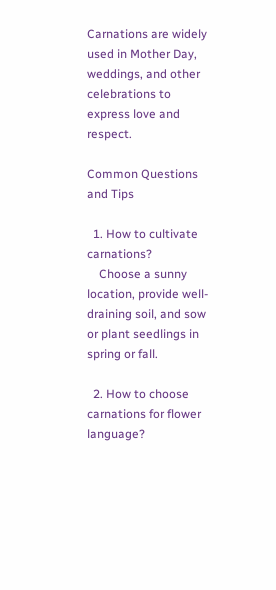Carnations are widely used in Mother Day, weddings, and other celebrations to express love and respect.

Common Questions and Tips

  1. How to cultivate carnations?
    Choose a sunny location, provide well-draining soil, and sow or plant seedlings in spring or fall.

  2. How to choose carnations for flower language?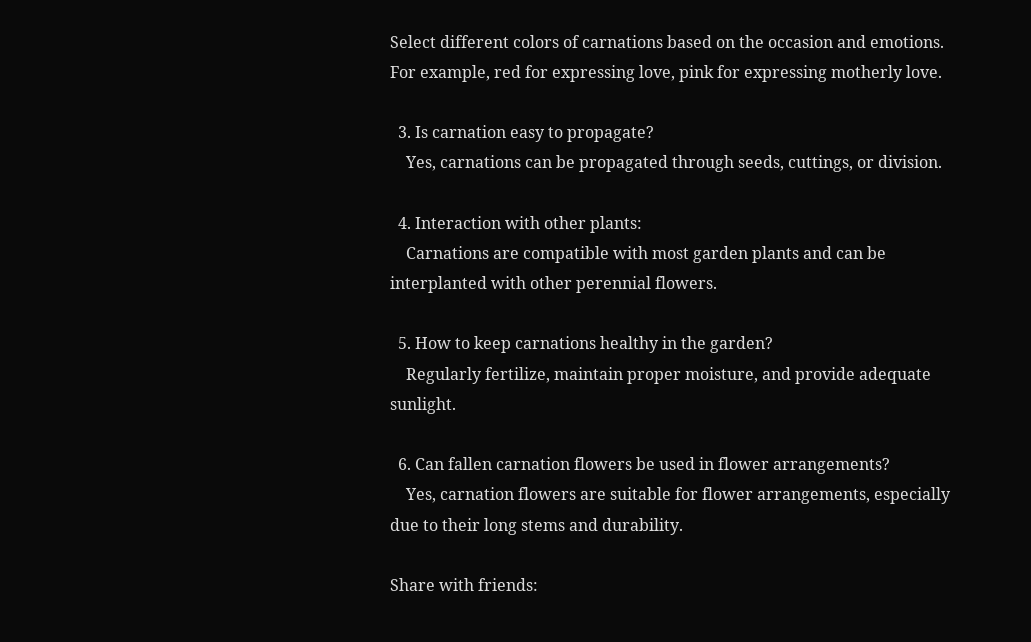Select different colors of carnations based on the occasion and emotions. For example, red for expressing love, pink for expressing motherly love.

  3. Is carnation easy to propagate?
    Yes, carnations can be propagated through seeds, cuttings, or division.

  4. Interaction with other plants:
    Carnations are compatible with most garden plants and can be interplanted with other perennial flowers.

  5. How to keep carnations healthy in the garden?
    Regularly fertilize, maintain proper moisture, and provide adequate sunlight.

  6. Can fallen carnation flowers be used in flower arrangements?
    Yes, carnation flowers are suitable for flower arrangements, especially due to their long stems and durability.

Share with friends: